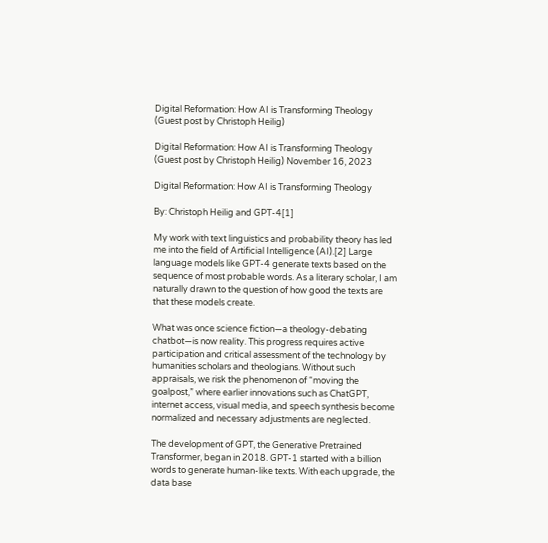Digital Reformation: How AI is Transforming Theology (Guest post by Christoph Heilig)

Digital Reformation: How AI is Transforming Theology (Guest post by Christoph Heilig) November 16, 2023

Digital Reformation: How AI is Transforming Theology

By: Christoph Heilig and GPT-4[1]

My work with text linguistics and probability theory has led me into the field of Artificial Intelligence (AI).[2] Large language models like GPT-4 generate texts based on the sequence of most probable words. As a literary scholar, I am naturally drawn to the question of how good the texts are that these models create.

What was once science fiction—a theology-debating chatbot—is now reality. This progress requires active participation and critical assessment of the technology by humanities scholars and theologians. Without such appraisals, we risk the phenomenon of “moving the goalpost,” where earlier innovations such as ChatGPT, internet access, visual media, and speech synthesis become normalized and necessary adjustments are neglected.

The development of GPT, the Generative Pretrained Transformer, began in 2018. GPT-1 started with a billion words to generate human-like texts. With each upgrade, the data base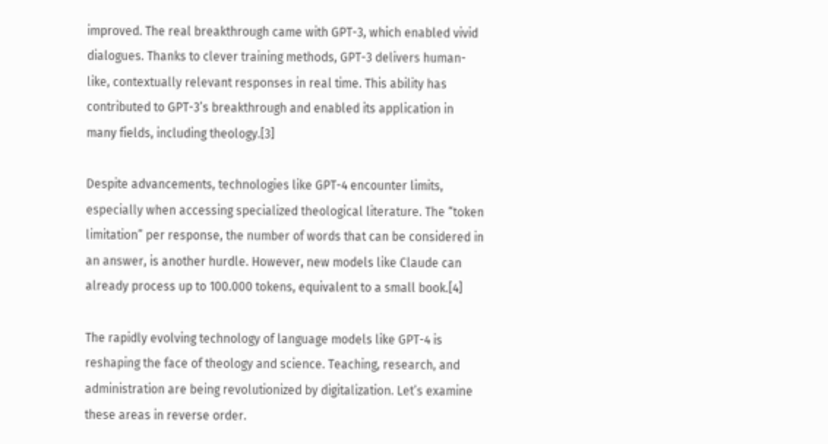improved. The real breakthrough came with GPT-3, which enabled vivid dialogues. Thanks to clever training methods, GPT-3 delivers human-like, contextually relevant responses in real time. This ability has contributed to GPT-3’s breakthrough and enabled its application in many fields, including theology.[3]

Despite advancements, technologies like GPT-4 encounter limits, especially when accessing specialized theological literature. The “token limitation” per response, the number of words that can be considered in an answer, is another hurdle. However, new models like Claude can already process up to 100.000 tokens, equivalent to a small book.[4]

The rapidly evolving technology of language models like GPT-4 is reshaping the face of theology and science. Teaching, research, and administration are being revolutionized by digitalization. Let’s examine these areas in reverse order.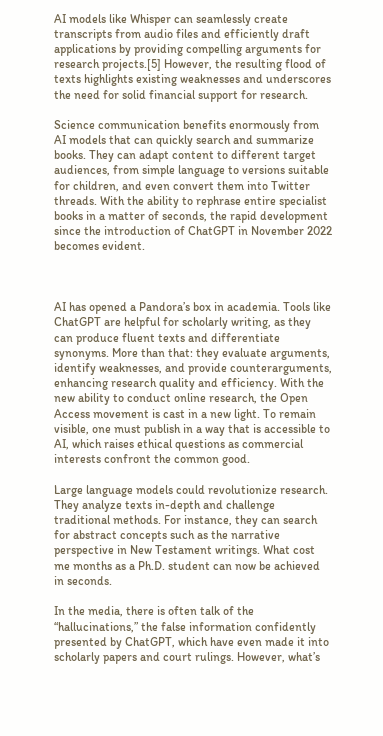AI models like Whisper can seamlessly create transcripts from audio files and efficiently draft applications by providing compelling arguments for research projects.[5] However, the resulting flood of texts highlights existing weaknesses and underscores the need for solid financial support for research.

Science communication benefits enormously from AI models that can quickly search and summarize books. They can adapt content to different target audiences, from simple language to versions suitable for children, and even convert them into Twitter threads. With the ability to rephrase entire specialist books in a matter of seconds, the rapid development since the introduction of ChatGPT in November 2022 becomes evident.



AI has opened a Pandora’s box in academia. Tools like ChatGPT are helpful for scholarly writing, as they can produce fluent texts and differentiate synonyms. More than that: they evaluate arguments, identify weaknesses, and provide counterarguments, enhancing research quality and efficiency. With the new ability to conduct online research, the Open Access movement is cast in a new light. To remain visible, one must publish in a way that is accessible to AI, which raises ethical questions as commercial interests confront the common good.

Large language models could revolutionize research. They analyze texts in-depth and challenge traditional methods. For instance, they can search for abstract concepts such as the narrative perspective in New Testament writings. What cost me months as a Ph.D. student can now be achieved in seconds.

In the media, there is often talk of the “hallucinations,” the false information confidently presented by ChatGPT, which have even made it into scholarly papers and court rulings. However, what’s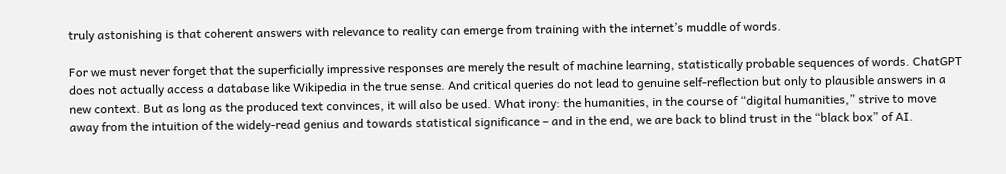truly astonishing is that coherent answers with relevance to reality can emerge from training with the internet’s muddle of words.

For we must never forget that the superficially impressive responses are merely the result of machine learning, statistically probable sequences of words. ChatGPT does not actually access a database like Wikipedia in the true sense. And critical queries do not lead to genuine self-reflection but only to plausible answers in a new context. But as long as the produced text convinces, it will also be used. What irony: the humanities, in the course of “digital humanities,” strive to move away from the intuition of the widely-read genius and towards statistical significance – and in the end, we are back to blind trust in the “black box” of AI.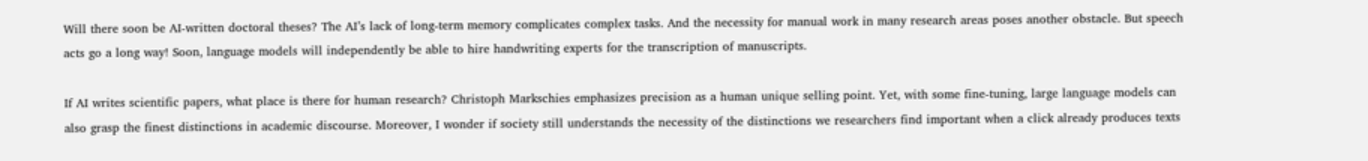Will there soon be AI-written doctoral theses? The AI’s lack of long-term memory complicates complex tasks. And the necessity for manual work in many research areas poses another obstacle. But speech acts go a long way! Soon, language models will independently be able to hire handwriting experts for the transcription of manuscripts.

If AI writes scientific papers, what place is there for human research? Christoph Markschies emphasizes precision as a human unique selling point. Yet, with some fine-tuning, large language models can also grasp the finest distinctions in academic discourse. Moreover, I wonder if society still understands the necessity of the distinctions we researchers find important when a click already produces texts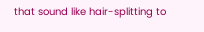that sound like hair-splitting to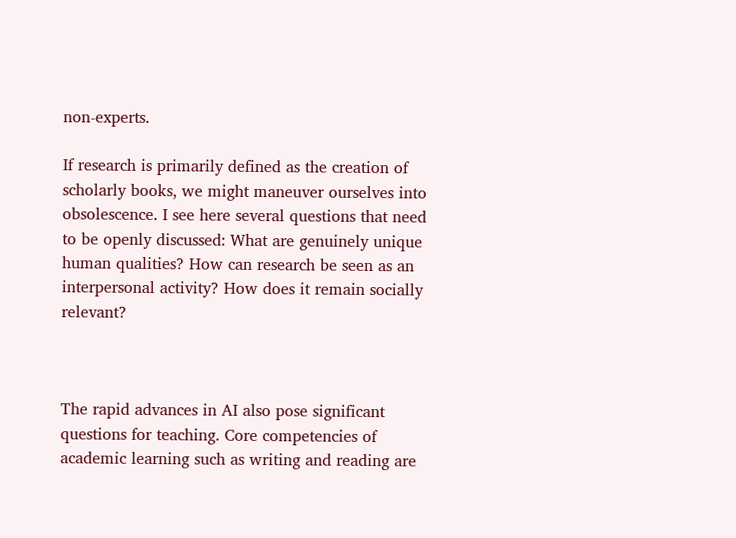non-experts.

If research is primarily defined as the creation of scholarly books, we might maneuver ourselves into obsolescence. I see here several questions that need to be openly discussed: What are genuinely unique human qualities? How can research be seen as an interpersonal activity? How does it remain socially relevant?



The rapid advances in AI also pose significant questions for teaching. Core competencies of academic learning such as writing and reading are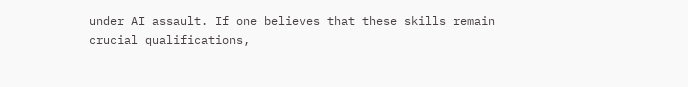under AI assault. If one believes that these skills remain crucial qualifications,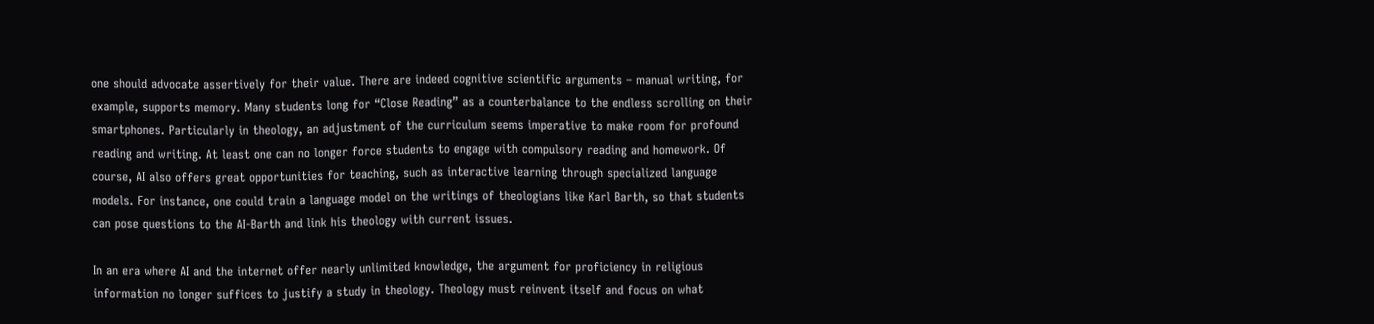one should advocate assertively for their value. There are indeed cognitive scientific arguments – manual writing, for example, supports memory. Many students long for “Close Reading” as a counterbalance to the endless scrolling on their smartphones. Particularly in theology, an adjustment of the curriculum seems imperative to make room for profound reading and writing. At least one can no longer force students to engage with compulsory reading and homework. Of course, AI also offers great opportunities for teaching, such as interactive learning through specialized language models. For instance, one could train a language model on the writings of theologians like Karl Barth, so that students can pose questions to the AI-Barth and link his theology with current issues.

In an era where AI and the internet offer nearly unlimited knowledge, the argument for proficiency in religious information no longer suffices to justify a study in theology. Theology must reinvent itself and focus on what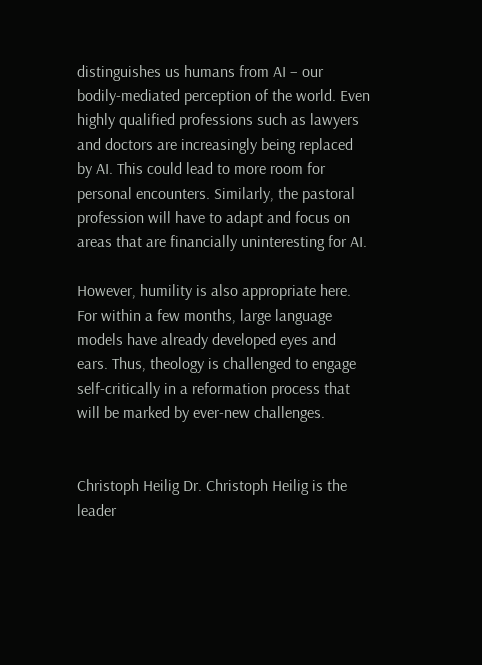distinguishes us humans from AI – our bodily-mediated perception of the world. Even highly qualified professions such as lawyers and doctors are increasingly being replaced by AI. This could lead to more room for personal encounters. Similarly, the pastoral profession will have to adapt and focus on areas that are financially uninteresting for AI.

However, humility is also appropriate here. For within a few months, large language models have already developed eyes and ears. Thus, theology is challenged to engage self-critically in a reformation process that will be marked by ever-new challenges.


Christoph Heilig Dr. Christoph Heilig is the leader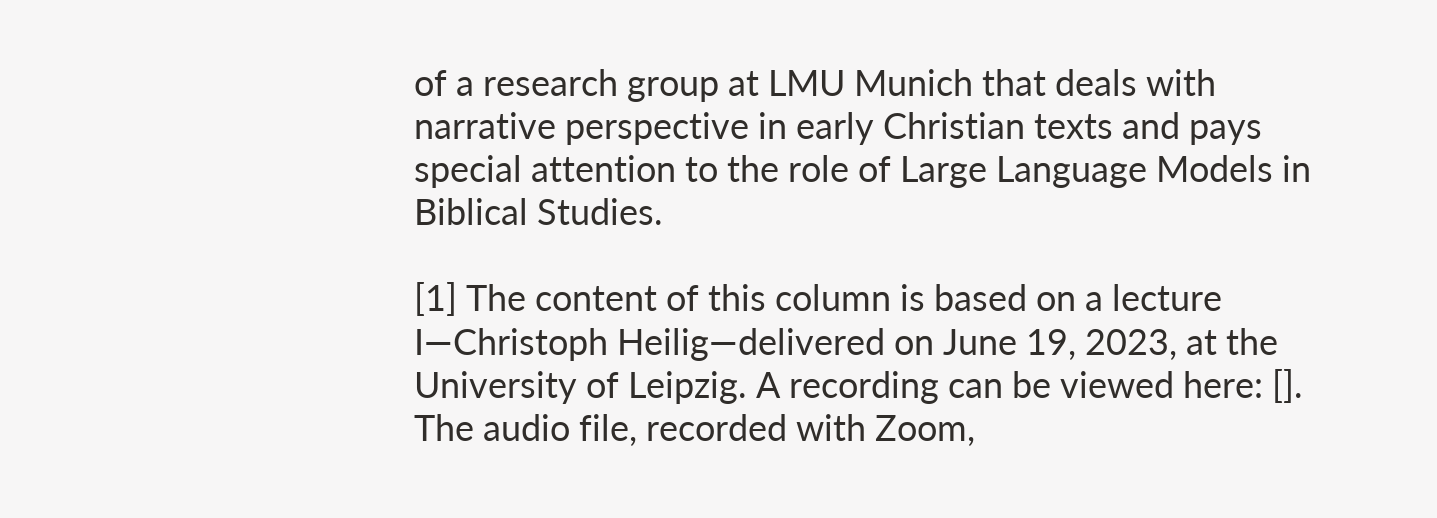of a research group at LMU Munich that deals with narrative perspective in early Christian texts and pays special attention to the role of Large Language Models in Biblical Studies.

[1] The content of this column is based on a lecture I—Christoph Heilig—delivered on June 19, 2023, at the University of Leipzig. A recording can be viewed here: []. The audio file, recorded with Zoom,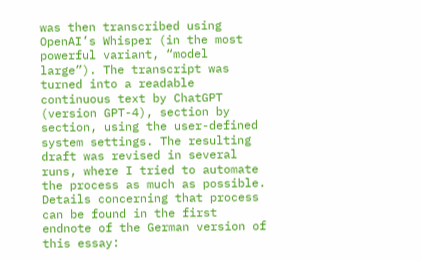was then transcribed using OpenAI’s Whisper (in the most powerful variant, “model large”). The transcript was turned into a readable continuous text by ChatGPT (version GPT-4), section by section, using the user-defined system settings. The resulting draft was revised in several runs, where I tried to automate the process as much as possible. Details concerning that process can be found in the first endnote of the German version of this essay: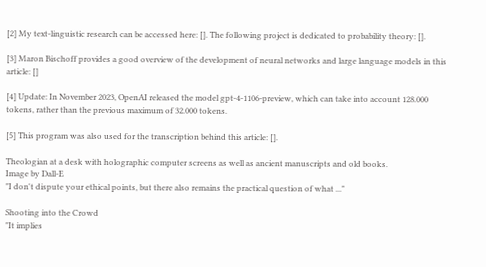[2] My text-linguistic research can be accessed here: []. The following project is dedicated to probability theory: [].

[3] Maron Bischoff provides a good overview of the development of neural networks and large language models in this article: []

[4] Update: In November 2023, OpenAI released the model gpt-4-1106-preview, which can take into account 128.000 tokens, rather than the previous maximum of 32.000 tokens.

[5] This program was also used for the transcription behind this article: [].

Theologian at a desk with holographic computer screens as well as ancient manuscripts and old books.
Image by Dall-E
"I don't dispute your ethical points, but there also remains the practical question of what ..."

Shooting into the Crowd
"It implies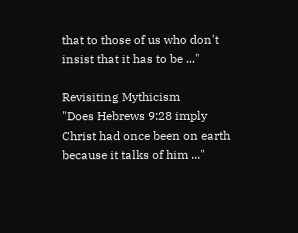that to those of us who don't insist that it has to be ..."

Revisiting Mythicism
"Does Hebrews 9:28 imply Christ had once been on earth because it talks of him ..."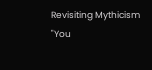Revisiting Mythicism
"You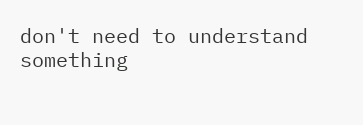don't need to understand something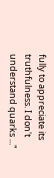fully to appreciate its truthfulness. I don't understand quarks ..."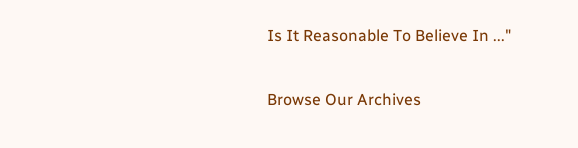Is It Reasonable To Believe In ..."

Browse Our Archives